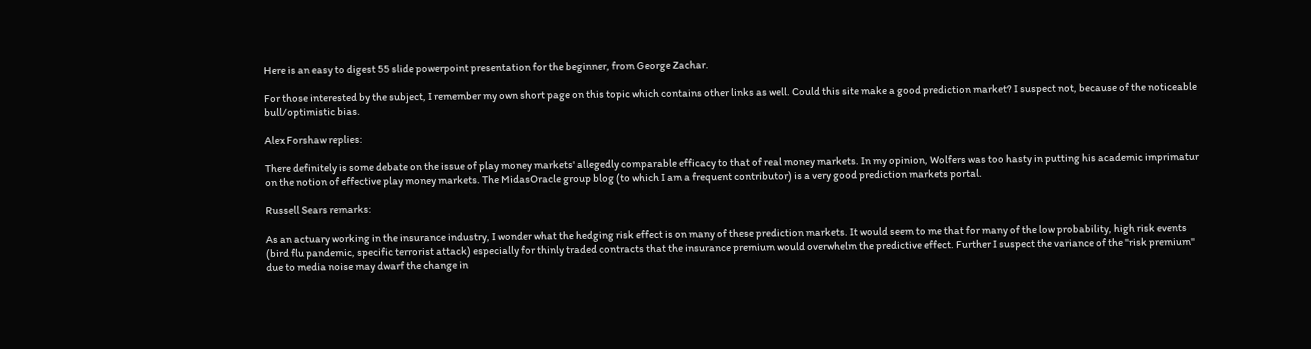Here is an easy to digest 55 slide powerpoint presentation for the beginner, from George Zachar.

For those interested by the subject, I remember my own short page on this topic which contains other links as well. Could this site make a good prediction market? I suspect not, because of the noticeable bull/optimistic bias.

Alex Forshaw replies:

There definitely is some debate on the issue of play money markets' allegedly comparable efficacy to that of real money markets. In my opinion, Wolfers was too hasty in putting his academic imprimatur on the notion of effective play money markets. The MidasOracle group blog (to which I am a frequent contributor) is a very good prediction markets portal.

Russell Sears remarks:

As an actuary working in the insurance industry, I wonder what the hedging risk effect is on many of these prediction markets. It would seem to me that for many of the low probability, high risk events (bird flu pandemic, specific terrorist attack) especially for thinly traded contracts that the insurance premium would overwhelm the predictive effect. Further I suspect the variance of the "risk premium" due to media noise may dwarf the change in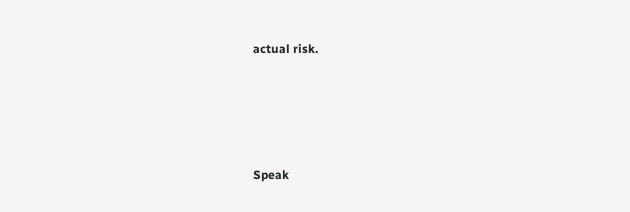actual risk.





Speak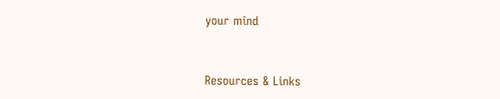your mind


Resources & Links